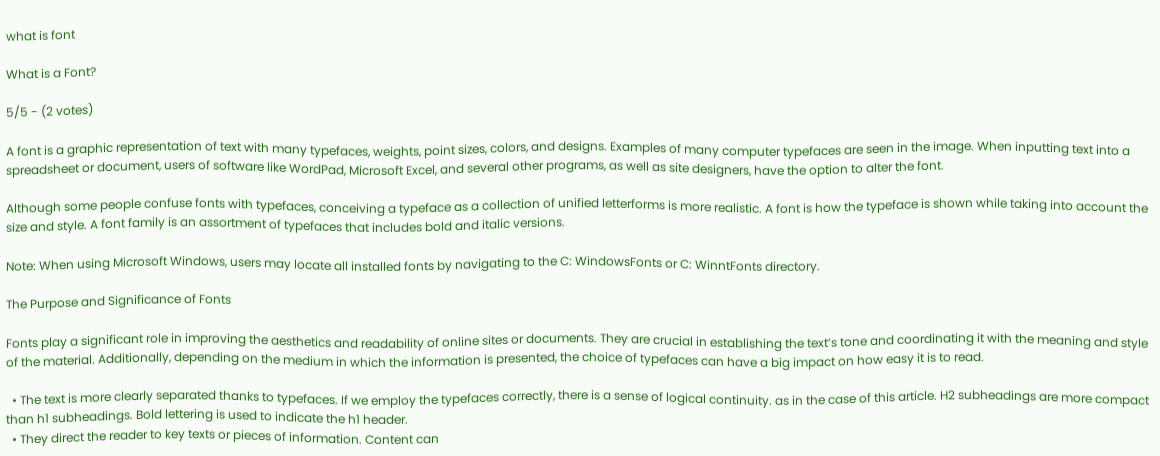what is font

What is a Font?

5/5 - (2 votes)

A font is a graphic representation of text with many typefaces, weights, point sizes, colors, and designs. Examples of many computer typefaces are seen in the image. When inputting text into a spreadsheet or document, users of software like WordPad, Microsoft Excel, and several other programs, as well as site designers, have the option to alter the font.

Although some people confuse fonts with typefaces, conceiving a typeface as a collection of unified letterforms is more realistic. A font is how the typeface is shown while taking into account the size and style. A font family is an assortment of typefaces that includes bold and italic versions.

Note: When using Microsoft Windows, users may locate all installed fonts by navigating to the C: WindowsFonts or C: WinntFonts directory.

The Purpose and Significance of Fonts

Fonts play a significant role in improving the aesthetics and readability of online sites or documents. They are crucial in establishing the text’s tone and coordinating it with the meaning and style of the material. Additionally, depending on the medium in which the information is presented, the choice of typefaces can have a big impact on how easy it is to read.

  • The text is more clearly separated thanks to typefaces. If we employ the typefaces correctly, there is a sense of logical continuity. as in the case of this article. H2 subheadings are more compact than h1 subheadings. Bold lettering is used to indicate the h1 header.
  • They direct the reader to key texts or pieces of information. Content can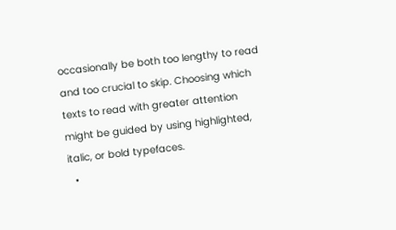occasionally be both too lengthy to read and too crucial to skip. Choosing which texts to read with greater attention might be guided by using highlighted, italic, or bold typefaces.
  •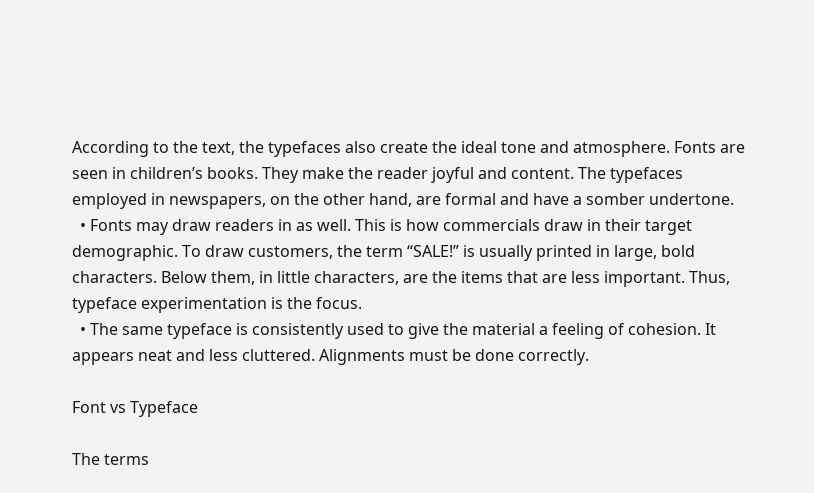According to the text, the typefaces also create the ideal tone and atmosphere. Fonts are seen in children’s books. They make the reader joyful and content. The typefaces employed in newspapers, on the other hand, are formal and have a somber undertone.
  • Fonts may draw readers in as well. This is how commercials draw in their target demographic. To draw customers, the term “SALE!” is usually printed in large, bold characters. Below them, in little characters, are the items that are less important. Thus, typeface experimentation is the focus.
  • The same typeface is consistently used to give the material a feeling of cohesion. It appears neat and less cluttered. Alignments must be done correctly.

Font vs Typeface

The terms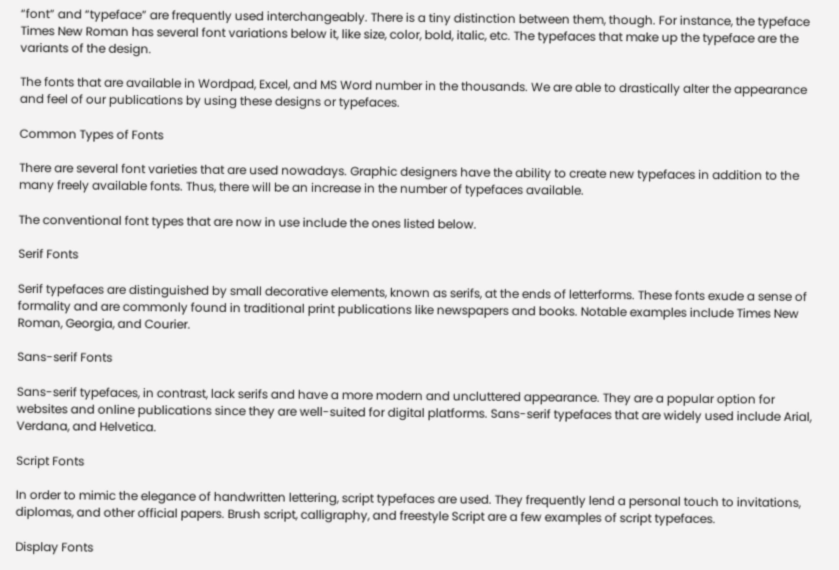“font” and “typeface” are frequently used interchangeably. There is a tiny distinction between them, though. For instance, the typeface Times New Roman has several font variations below it, like size, color, bold, italic, etc. The typefaces that make up the typeface are the variants of the design.

The fonts that are available in Wordpad, Excel, and MS Word number in the thousands. We are able to drastically alter the appearance and feel of our publications by using these designs or typefaces.

Common Types of Fonts

There are several font varieties that are used nowadays. Graphic designers have the ability to create new typefaces in addition to the many freely available fonts. Thus, there will be an increase in the number of typefaces available.

The conventional font types that are now in use include the ones listed below.

Serif Fonts

Serif typefaces are distinguished by small decorative elements, known as serifs, at the ends of letterforms. These fonts exude a sense of formality and are commonly found in traditional print publications like newspapers and books. Notable examples include Times New Roman, Georgia, and Courier.

Sans-serif Fonts

Sans-serif typefaces, in contrast, lack serifs and have a more modern and uncluttered appearance. They are a popular option for websites and online publications since they are well-suited for digital platforms. Sans-serif typefaces that are widely used include Arial, Verdana, and Helvetica.

Script Fonts

In order to mimic the elegance of handwritten lettering, script typefaces are used. They frequently lend a personal touch to invitations, diplomas, and other official papers. Brush script, calligraphy, and freestyle Script are a few examples of script typefaces.

Display Fonts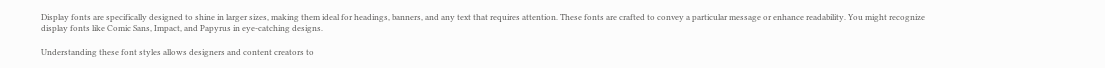Display fonts are specifically designed to shine in larger sizes, making them ideal for headings, banners, and any text that requires attention. These fonts are crafted to convey a particular message or enhance readability. You might recognize display fonts like Comic Sans, Impact, and Papyrus in eye-catching designs.

Understanding these font styles allows designers and content creators to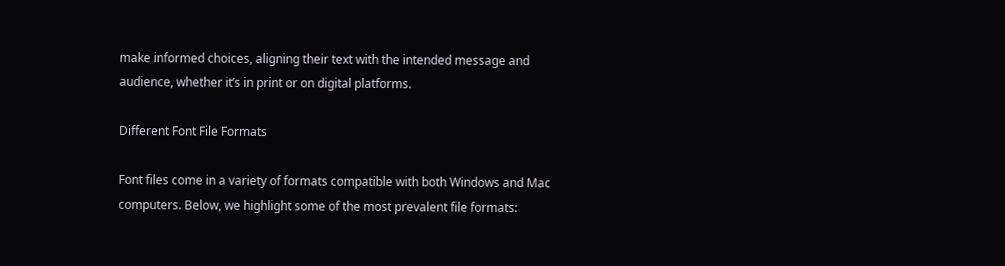make informed choices, aligning their text with the intended message and audience, whether it’s in print or on digital platforms.

Different Font File Formats

Font files come in a variety of formats compatible with both Windows and Mac computers. Below, we highlight some of the most prevalent file formats: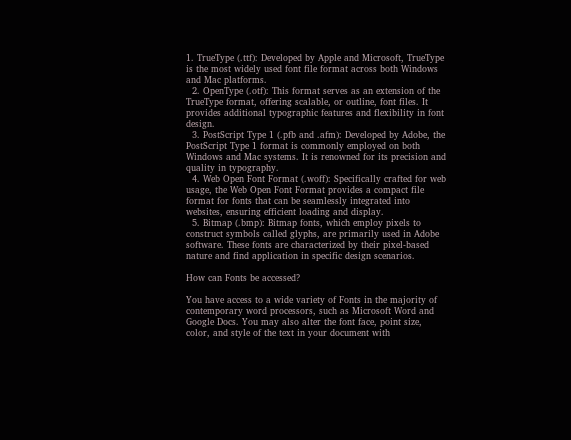1. TrueType (.ttf): Developed by Apple and Microsoft, TrueType is the most widely used font file format across both Windows and Mac platforms.
  2. OpenType (.otf): This format serves as an extension of the TrueType format, offering scalable, or outline, font files. It provides additional typographic features and flexibility in font design.
  3. PostScript Type 1 (.pfb and .afm): Developed by Adobe, the PostScript Type 1 format is commonly employed on both Windows and Mac systems. It is renowned for its precision and quality in typography.
  4. Web Open Font Format (.woff): Specifically crafted for web usage, the Web Open Font Format provides a compact file format for fonts that can be seamlessly integrated into websites, ensuring efficient loading and display.
  5. Bitmap (.bmp): Bitmap fonts, which employ pixels to construct symbols called glyphs, are primarily used in Adobe software. These fonts are characterized by their pixel-based nature and find application in specific design scenarios.

How can Fonts be accessed?

You have access to a wide variety of Fonts in the majority of contemporary word processors, such as Microsoft Word and Google Docs. You may also alter the font face, point size, color, and style of the text in your document with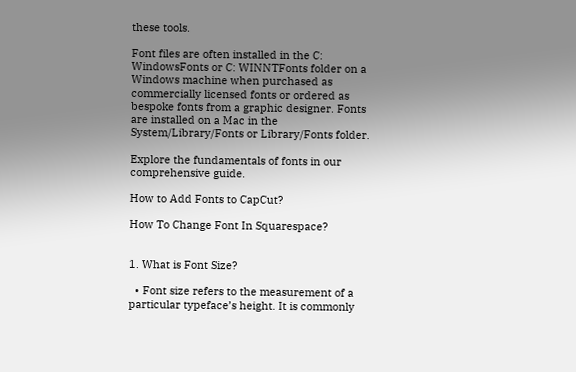these tools.

Font files are often installed in the C: WindowsFonts or C: WINNTFonts folder on a Windows machine when purchased as commercially licensed fonts or ordered as bespoke fonts from a graphic designer. Fonts are installed on a Mac in the System/Library/Fonts or Library/Fonts folder.

Explore the fundamentals of fonts in our comprehensive guide.

How to Add Fonts to CapCut?

How To Change Font In Squarespace?


1. What is Font Size?

  • Font size refers to the measurement of a particular typeface’s height. It is commonly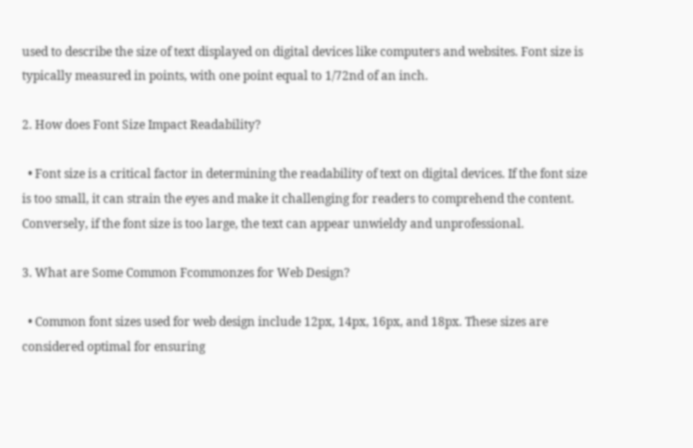used to describe the size of text displayed on digital devices like computers and websites. Font size is typically measured in points, with one point equal to 1/72nd of an inch.

2. How does Font Size Impact Readability?

  • Font size is a critical factor in determining the readability of text on digital devices. If the font size is too small, it can strain the eyes and make it challenging for readers to comprehend the content. Conversely, if the font size is too large, the text can appear unwieldy and unprofessional.

3. What are Some Common Fcommonzes for Web Design?

  • Common font sizes used for web design include 12px, 14px, 16px, and 18px. These sizes are considered optimal for ensuring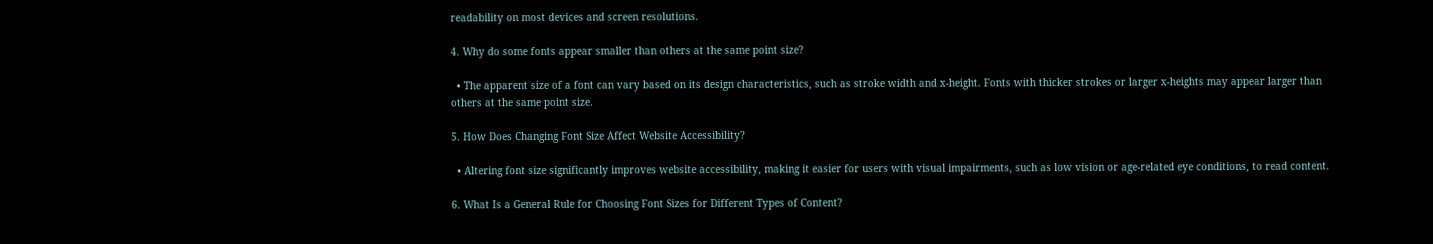readability on most devices and screen resolutions.

4. Why do some fonts appear smaller than others at the same point size?

  • The apparent size of a font can vary based on its design characteristics, such as stroke width and x-height. Fonts with thicker strokes or larger x-heights may appear larger than others at the same point size.

5. How Does Changing Font Size Affect Website Accessibility?

  • Altering font size significantly improves website accessibility, making it easier for users with visual impairments, such as low vision or age-related eye conditions, to read content.

6. What Is a General Rule for Choosing Font Sizes for Different Types of Content?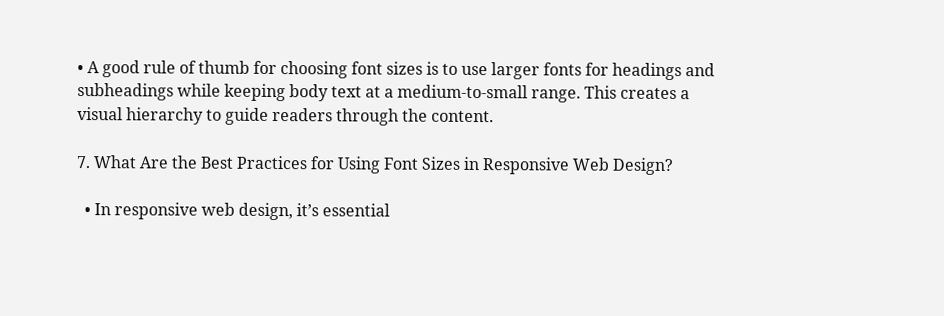• A good rule of thumb for choosing font sizes is to use larger fonts for headings and subheadings while keeping body text at a medium-to-small range. This creates a visual hierarchy to guide readers through the content.

7. What Are the Best Practices for Using Font Sizes in Responsive Web Design?

  • In responsive web design, it’s essential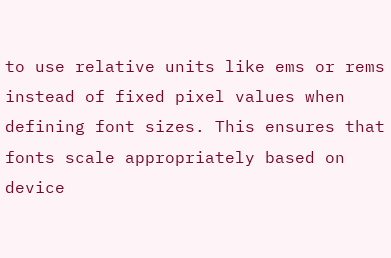to use relative units like ems or rems instead of fixed pixel values when defining font sizes. This ensures that fonts scale appropriately based on device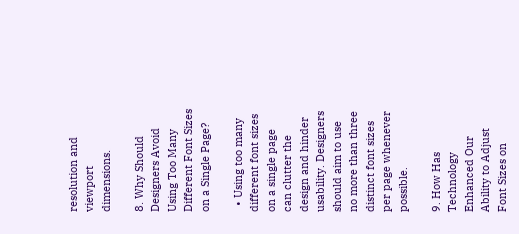resolution and viewport dimensions.

8. Why Should Designers Avoid Using Too Many Different Font Sizes on a Single Page?

  • Using too many different font sizes on a single page can clutter the design and hinder usability. Designers should aim to use no more than three distinct font sizes per page whenever possible.

9. How Has Technology Enhanced Our Ability to Adjust Font Sizes on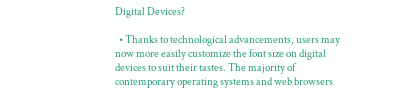Digital Devices?

  • Thanks to technological advancements, users may now more easily customize the font size on digital devices to suit their tastes. The majority of contemporary operating systems and web browsers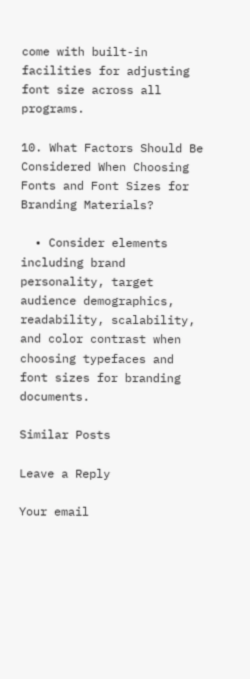come with built-in facilities for adjusting font size across all programs.

10. What Factors Should Be Considered When Choosing Fonts and Font Sizes for Branding Materials?

  • Consider elements including brand personality, target audience demographics, readability, scalability, and color contrast when choosing typefaces and font sizes for branding documents.

Similar Posts

Leave a Reply

Your email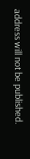address will not be published.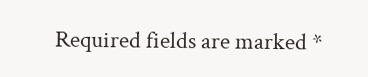Required fields are marked *